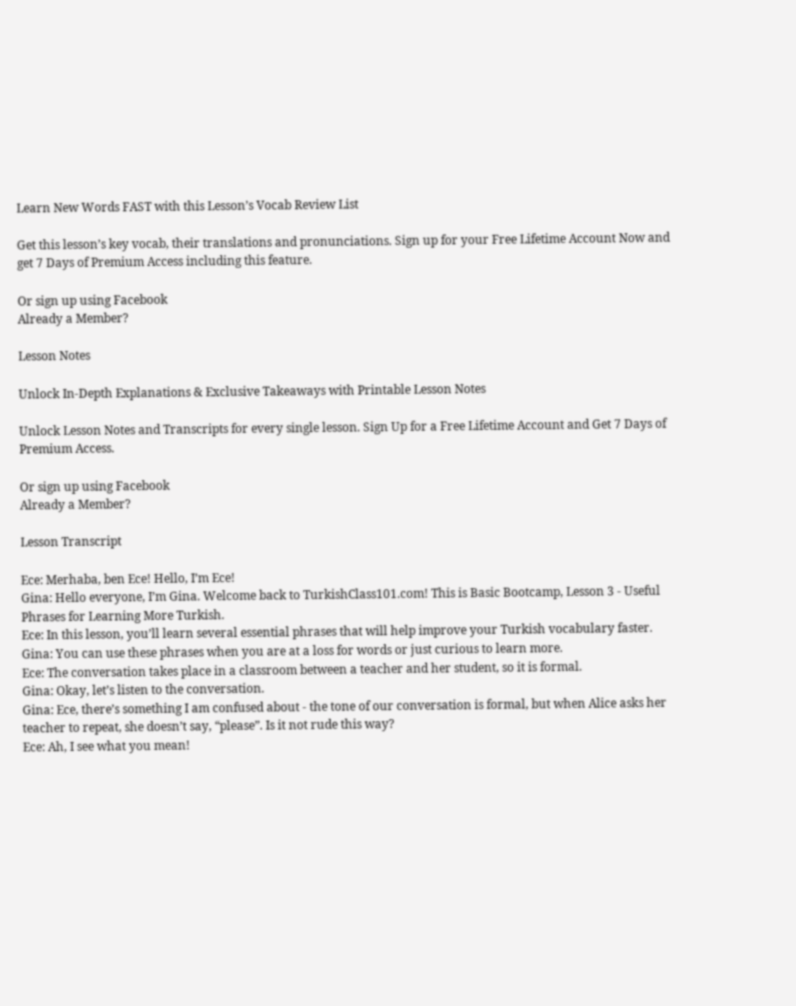Learn New Words FAST with this Lesson’s Vocab Review List

Get this lesson’s key vocab, their translations and pronunciations. Sign up for your Free Lifetime Account Now and get 7 Days of Premium Access including this feature.

Or sign up using Facebook
Already a Member?

Lesson Notes

Unlock In-Depth Explanations & Exclusive Takeaways with Printable Lesson Notes

Unlock Lesson Notes and Transcripts for every single lesson. Sign Up for a Free Lifetime Account and Get 7 Days of Premium Access.

Or sign up using Facebook
Already a Member?

Lesson Transcript

Ece: Merhaba, ben Ece! Hello, I’m Ece!
Gina: Hello everyone, I’m Gina. Welcome back to TurkishClass101.com! This is Basic Bootcamp, Lesson 3 - Useful Phrases for Learning More Turkish.
Ece: In this lesson, you’ll learn several essential phrases that will help improve your Turkish vocabulary faster.
Gina: You can use these phrases when you are at a loss for words or just curious to learn more.
Ece: The conversation takes place in a classroom between a teacher and her student, so it is formal.
Gina: Okay, let’s listen to the conversation.
Gina: Ece, there’s something I am confused about - the tone of our conversation is formal, but when Alice asks her teacher to repeat, she doesn’t say, “please”. Is it not rude this way?
Ece: Ah, I see what you mean!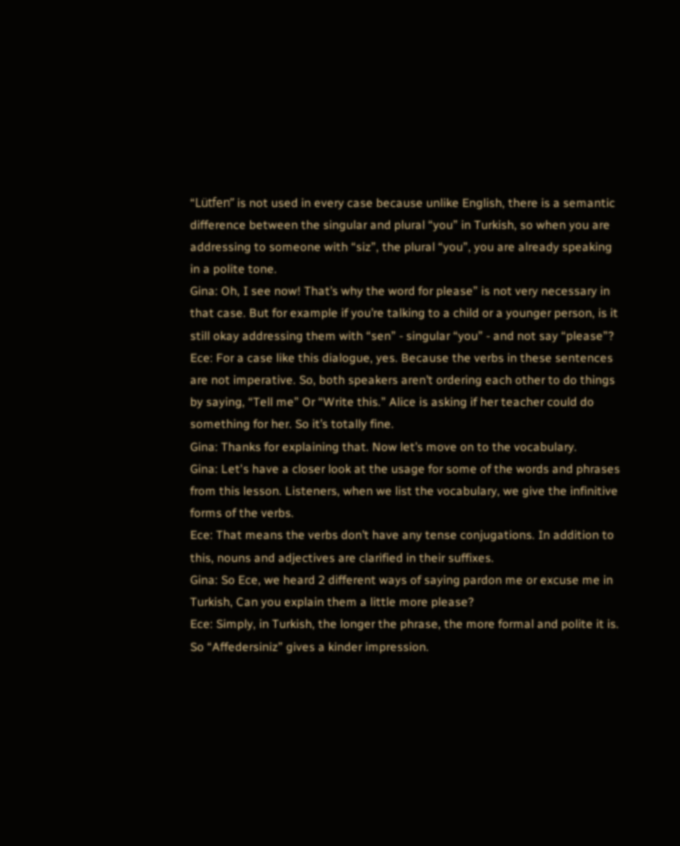“Lütfen” is not used in every case because unlike English, there is a semantic difference between the singular and plural “you” in Turkish, so when you are addressing to someone with “siz”, the plural “you”, you are already speaking in a polite tone.
Gina: Oh, I see now! That’s why the word for please” is not very necessary in that case. But for example if you’re talking to a child or a younger person, is it still okay addressing them with “sen” - singular “you” - and not say “please”?
Ece: For a case like this dialogue, yes. Because the verbs in these sentences are not imperative. So, both speakers aren’t ordering each other to do things by saying, “Tell me” Or “Write this.” Alice is asking if her teacher could do something for her. So it’s totally fine.
Gina: Thanks for explaining that. Now let’s move on to the vocabulary.
Gina: Let's have a closer look at the usage for some of the words and phrases from this lesson. Listeners, when we list the vocabulary, we give the infinitive forms of the verbs.
Ece: That means the verbs don’t have any tense conjugations. In addition to this, nouns and adjectives are clarified in their suffixes.
Gina: So Ece, we heard 2 different ways of saying pardon me or excuse me in Turkish, Can you explain them a little more please?
Ece: Simply, in Turkish, the longer the phrase, the more formal and polite it is. So “Affedersiniz” gives a kinder impression.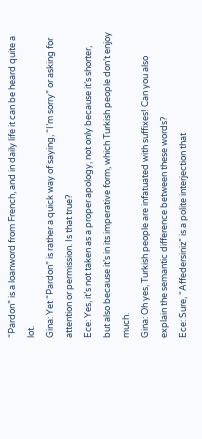“Pardon” is a loanword from French, and in daily life it can be heard quite a lot.
Gina: Yet “Pardon” is rather a quick way of saying, “I’m sorry” or asking for attention or permission. Is that true?
Ece: Yes, it’s not taken as a proper apology, not only because it’s shorter, but also because it’s in its imperative form, which Turkish people don’t enjoy much.
Gina: Oh yes, Turkish people are infatuated with suffixes! Can you also explain the semantic difference between these words?
Ece: Sure, “Affedersiniz” is a polite interjection that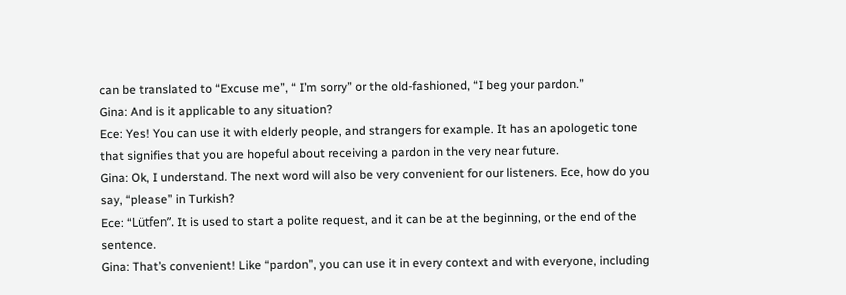can be translated to “Excuse me”, “ I’m sorry” or the old-fashioned, “I beg your pardon.”
Gina: And is it applicable to any situation?
Ece: Yes! You can use it with elderly people, and strangers for example. It has an apologetic tone that signifies that you are hopeful about receiving a pardon in the very near future.
Gina: Ok, I understand. The next word will also be very convenient for our listeners. Ece, how do you say, “please” in Turkish?
Ece: “Lütfen”. It is used to start a polite request, and it can be at the beginning, or the end of the sentence.
Gina: That’s convenient! Like “pardon”, you can use it in every context and with everyone, including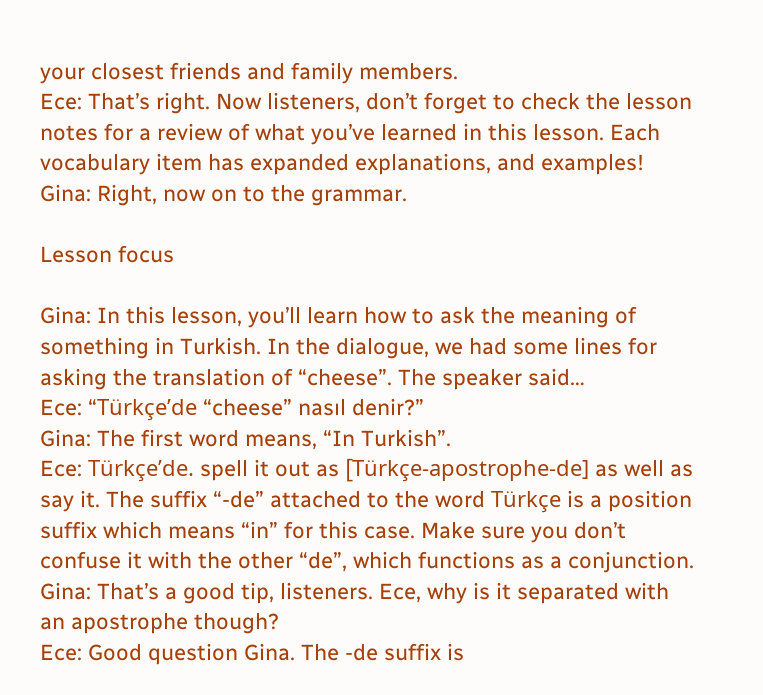your closest friends and family members.
Ece: That’s right. Now listeners, don’t forget to check the lesson notes for a review of what you’ve learned in this lesson. Each vocabulary item has expanded explanations, and examples!
Gina: Right, now on to the grammar.

Lesson focus

Gina: In this lesson, you’ll learn how to ask the meaning of something in Turkish. In the dialogue, we had some lines for asking the translation of “cheese”. The speaker said…
Ece: “Türkçe’de “cheese” nasıl denir?”
Gina: The first word means, “In Turkish”.
Ece: Türkçe’de. spell it out as [Türkçe-apostrophe-de] as well as say it. The suffix “-de” attached to the word Türkçe is a position suffix which means “in” for this case. Make sure you don’t confuse it with the other “de”, which functions as a conjunction.
Gina: That’s a good tip, listeners. Ece, why is it separated with an apostrophe though?
Ece: Good question Gina. The -de suffix is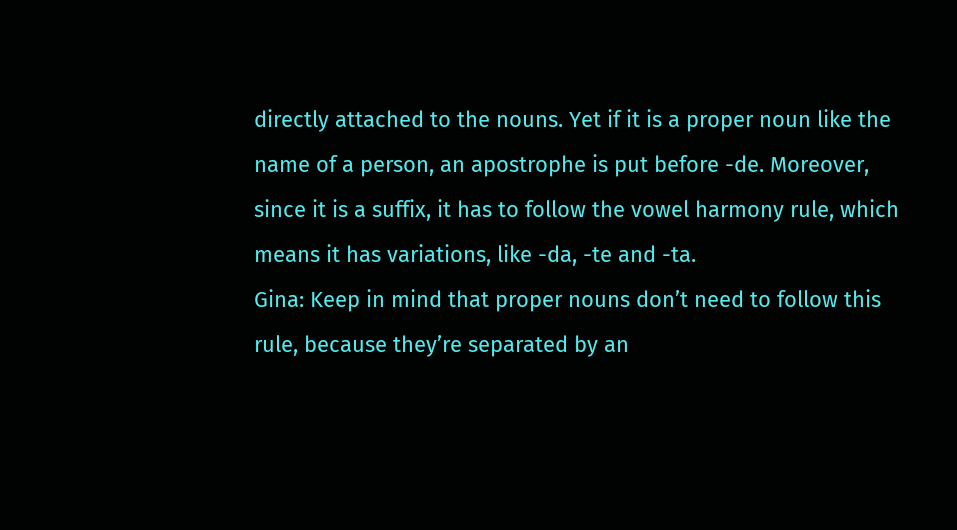directly attached to the nouns. Yet if it is a proper noun like the name of a person, an apostrophe is put before -de. Moreover, since it is a suffix, it has to follow the vowel harmony rule, which means it has variations, like -da, -te and -ta.
Gina: Keep in mind that proper nouns don’t need to follow this rule, because they’re separated by an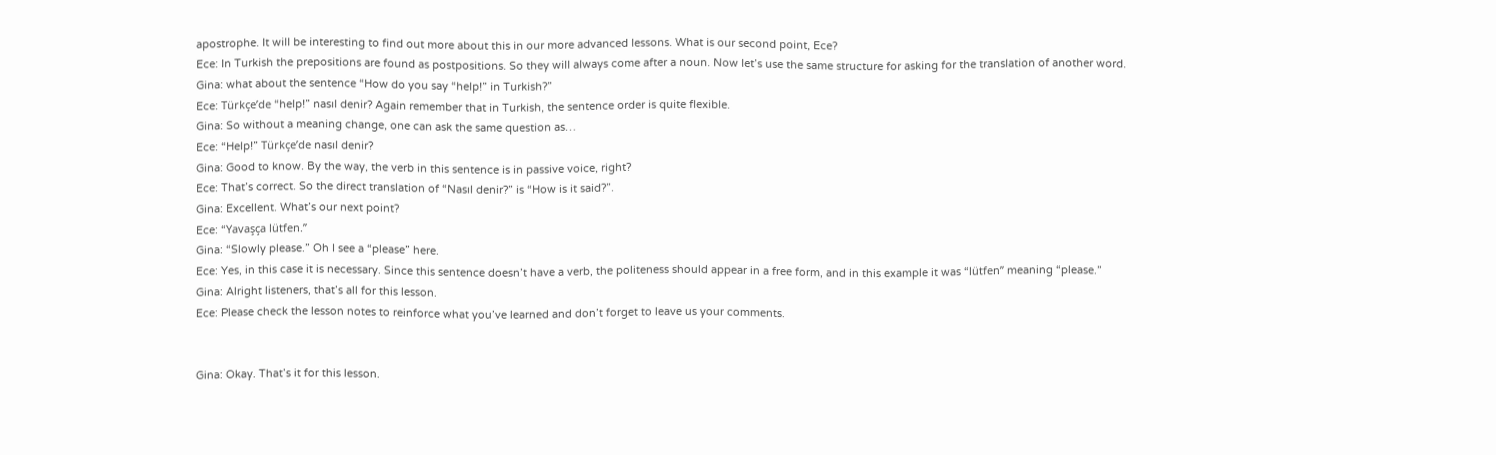apostrophe. It will be interesting to find out more about this in our more advanced lessons. What is our second point, Ece?
Ece: In Turkish the prepositions are found as postpositions. So they will always come after a noun. Now let’s use the same structure for asking for the translation of another word.
Gina: what about the sentence “How do you say “help!” in Turkish?”
Ece: Türkçe’de “help!” nasıl denir? Again remember that in Turkish, the sentence order is quite flexible.
Gina: So without a meaning change, one can ask the same question as…
Ece: “Help!” Türkçe’de nasıl denir?
Gina: Good to know. By the way, the verb in this sentence is in passive voice, right?
Ece: That’s correct. So the direct translation of “Nasıl denir?” is “How is it said?”.
Gina: Excellent. What’s our next point?
Ece: “Yavaşça lütfen.”
Gina: “Slowly please.” Oh I see a “please” here.
Ece: Yes, in this case it is necessary. Since this sentence doesn’t have a verb, the politeness should appear in a free form, and in this example it was “lütfen” meaning “please.”
Gina: Alright listeners, that’s all for this lesson.
Ece: Please check the lesson notes to reinforce what you’ve learned and don’t forget to leave us your comments.


Gina: Okay. That’s it for this lesson.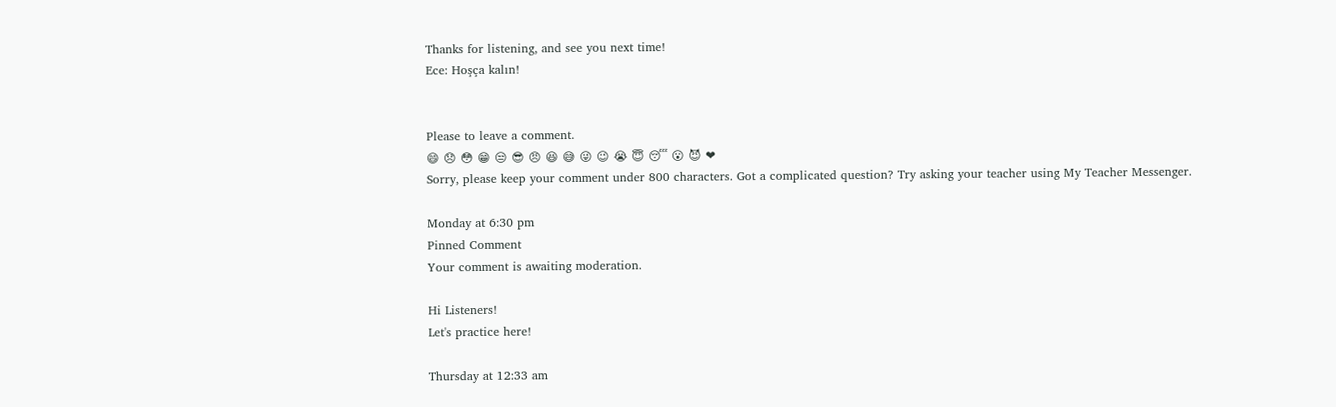Thanks for listening, and see you next time!
Ece: Hoşça kalın!


Please to leave a comment.
😄 😞 😳 😁 😒 😎 😠 😆 😅 😜 😉 😭 😇 😴 😮 😈 ❤
Sorry, please keep your comment under 800 characters. Got a complicated question? Try asking your teacher using My Teacher Messenger.

Monday at 6:30 pm
Pinned Comment
Your comment is awaiting moderation.

Hi Listeners!
Let's practice here!

Thursday at 12:33 am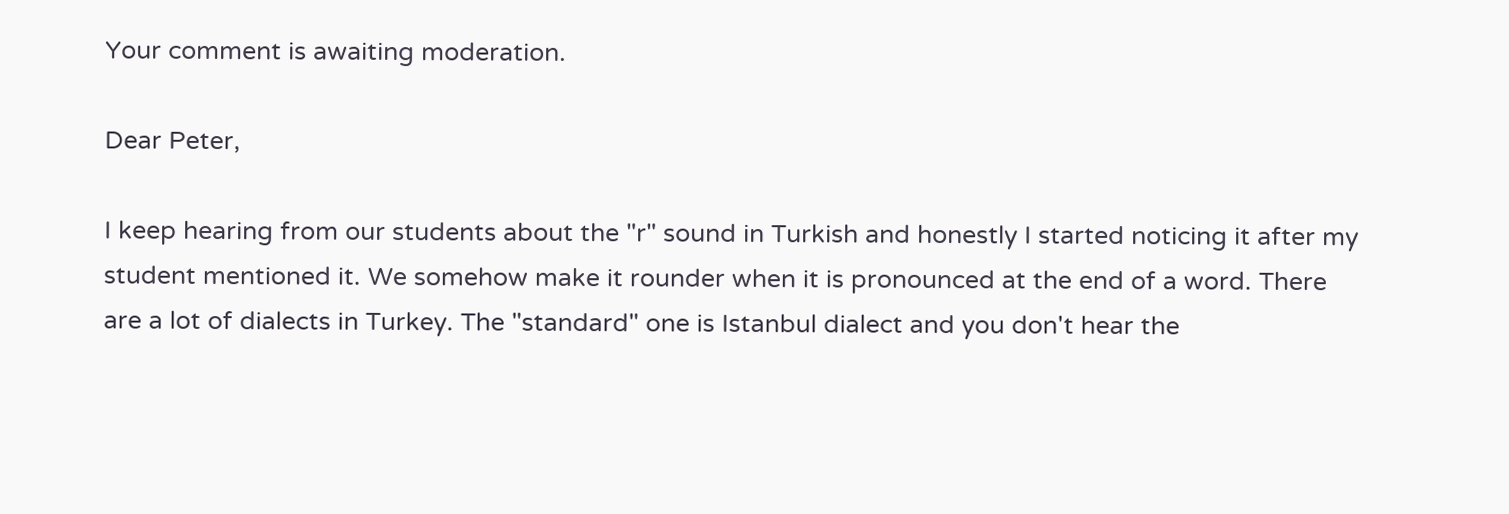Your comment is awaiting moderation.

Dear Peter,

I keep hearing from our students about the "r" sound in Turkish and honestly I started noticing it after my student mentioned it. We somehow make it rounder when it is pronounced at the end of a word. There are a lot of dialects in Turkey. The "standard" one is Istanbul dialect and you don't hear the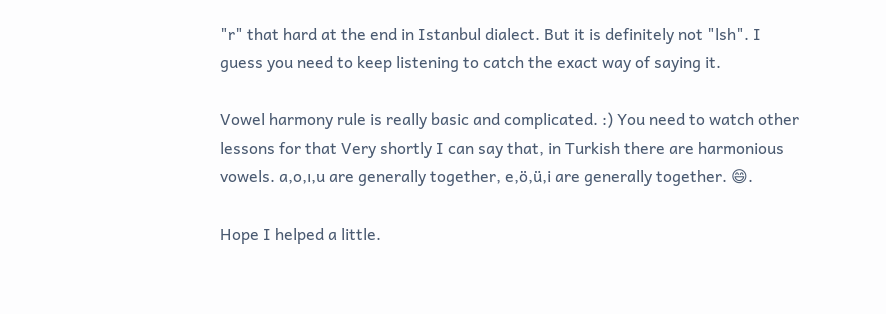"r" that hard at the end in Istanbul dialect. But it is definitely not "lsh". I guess you need to keep listening to catch the exact way of saying it.

Vowel harmony rule is really basic and complicated. :) You need to watch other lessons for that Very shortly I can say that, in Turkish there are harmonious vowels. a,o,ı,u are generally together, e,ö,ü,i are generally together. 😄.

Hope I helped a little.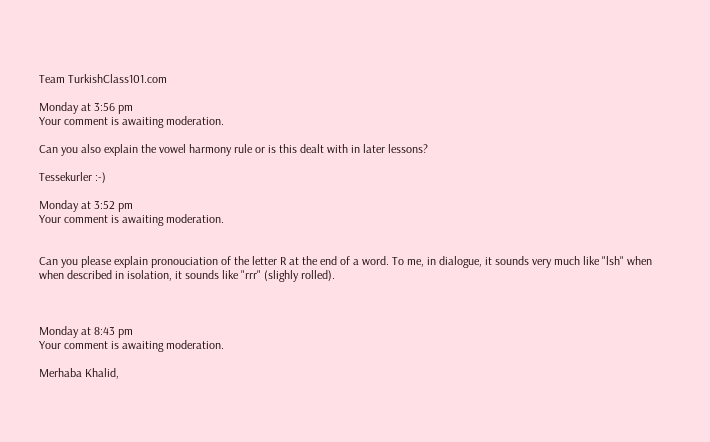Team TurkishClass101.com

Monday at 3:56 pm
Your comment is awaiting moderation.

Can you also explain the vowel harmony rule or is this dealt with in later lessons?

Tessekurler :-)

Monday at 3:52 pm
Your comment is awaiting moderation.


Can you please explain pronouciation of the letter R at the end of a word. To me, in dialogue, it sounds very much like "lsh" when when described in isolation, it sounds like "rrr" (slighly rolled).



Monday at 8:43 pm
Your comment is awaiting moderation.

Merhaba Khalid,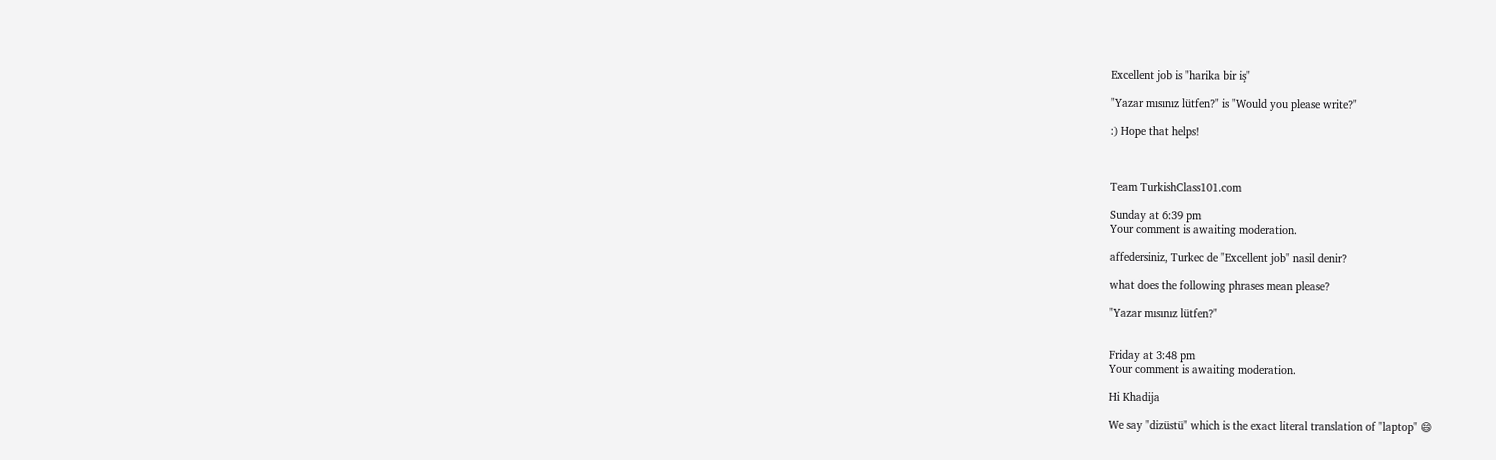Excellent job is "harika bir iş"

"Yazar mısınız lütfen?" is "Would you please write?"

:) Hope that helps!



Team TurkishClass101.com

Sunday at 6:39 pm
Your comment is awaiting moderation.

affedersiniz, Turkec de "Excellent job" nasil denir?

what does the following phrases mean please?

"Yazar mısınız lütfen?"


Friday at 3:48 pm
Your comment is awaiting moderation.

Hi Khadija

We say "dizüstü" which is the exact literal translation of "laptop" 😄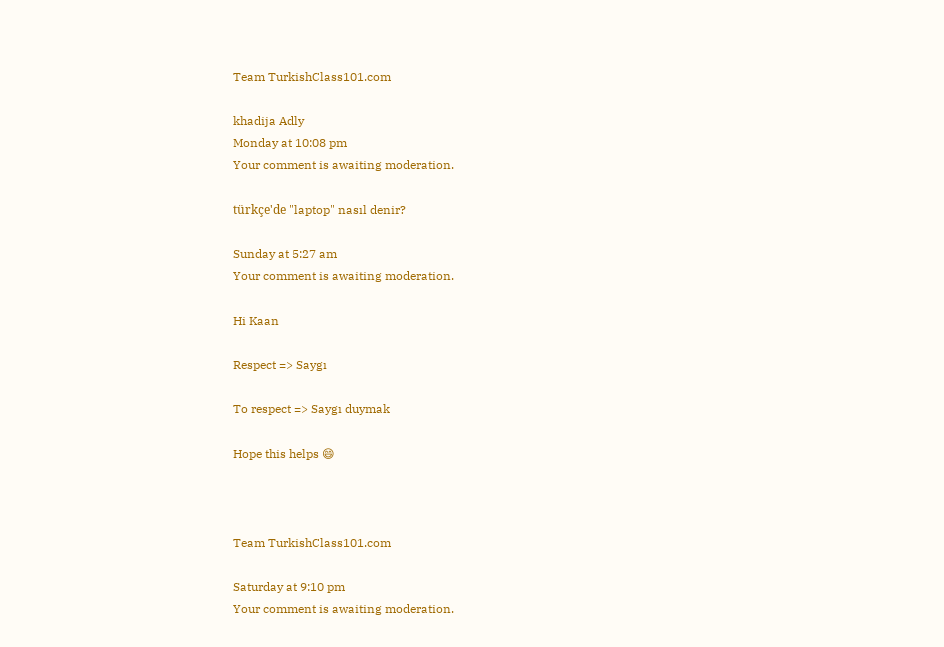Team TurkishClass101.com

khadija Adly
Monday at 10:08 pm
Your comment is awaiting moderation.

türkçe'de "laptop" nasıl denir?

Sunday at 5:27 am
Your comment is awaiting moderation.

Hi Kaan

Respect => Saygı

To respect => Saygı duymak

Hope this helps 😄



Team TurkishClass101.com

Saturday at 9:10 pm
Your comment is awaiting moderation.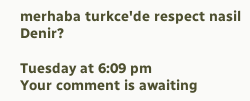merhaba turkce'de respect nasil Denir?

Tuesday at 6:09 pm
Your comment is awaiting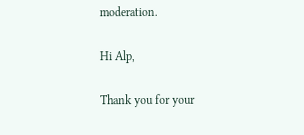moderation.

Hi Alp,

Thank you for your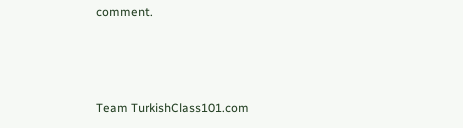comment.



Team TurkishClass101.com